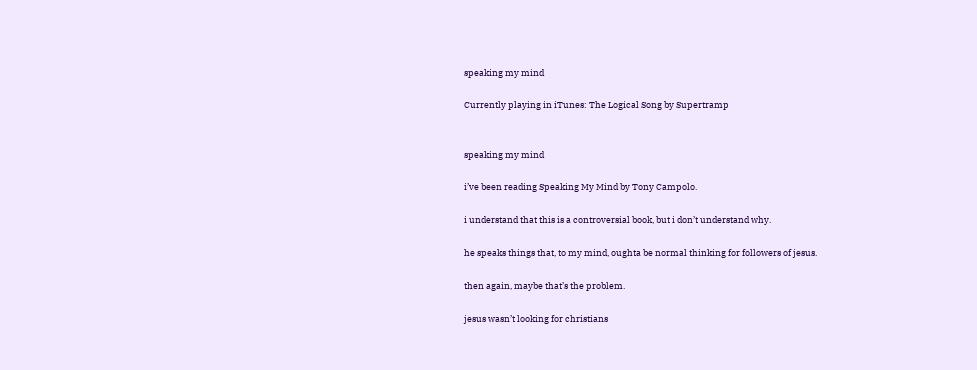speaking my mind

Currently playing in iTunes: The Logical Song by Supertramp


speaking my mind

i’ve been reading Speaking My Mind by Tony Campolo.

i understand that this is a controversial book, but i don’t understand why.

he speaks things that, to my mind, oughta be normal thinking for followers of jesus.

then again, maybe that’s the problem.

jesus wasn’t looking for christians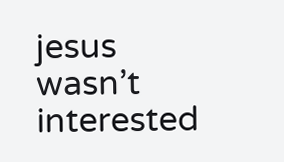jesus wasn’t interested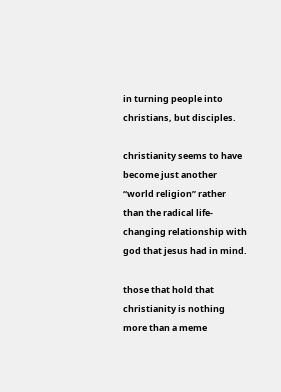in turning people into christians, but disciples.

christianity seems to have become just another “world religion” rather than the radical life-changing relationship with god that jesus had in mind.

those that hold that christianity is nothing more than a meme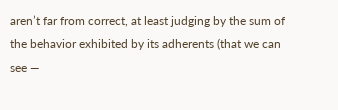aren’t far from correct, at least judging by the sum of the behavior exhibited by its adherents (that we can see —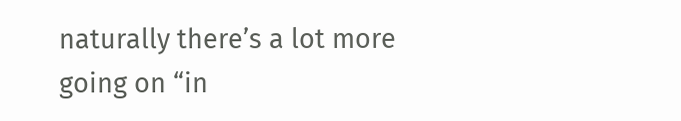naturally there’s a lot more going on “in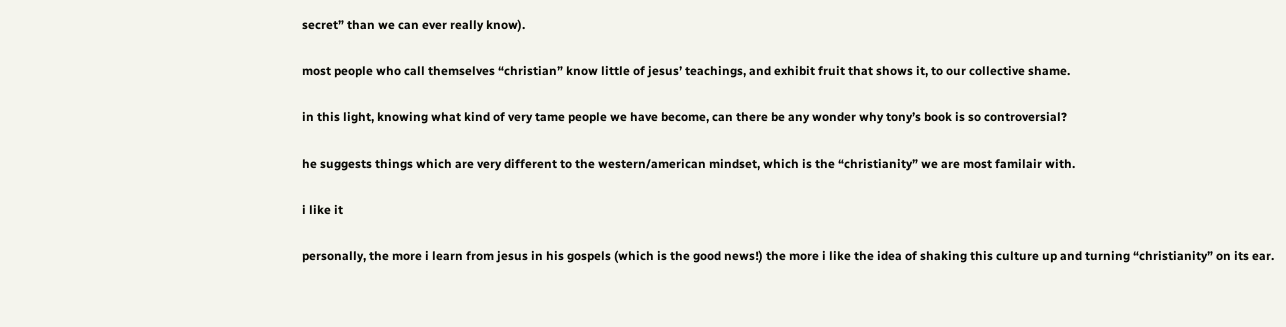secret” than we can ever really know).

most people who call themselves “christian” know little of jesus’ teachings, and exhibit fruit that shows it, to our collective shame.

in this light, knowing what kind of very tame people we have become, can there be any wonder why tony’s book is so controversial?

he suggests things which are very different to the western/american mindset, which is the “christianity” we are most familair with.

i like it

personally, the more i learn from jesus in his gospels (which is the good news!) the more i like the idea of shaking this culture up and turning “christianity” on its ear.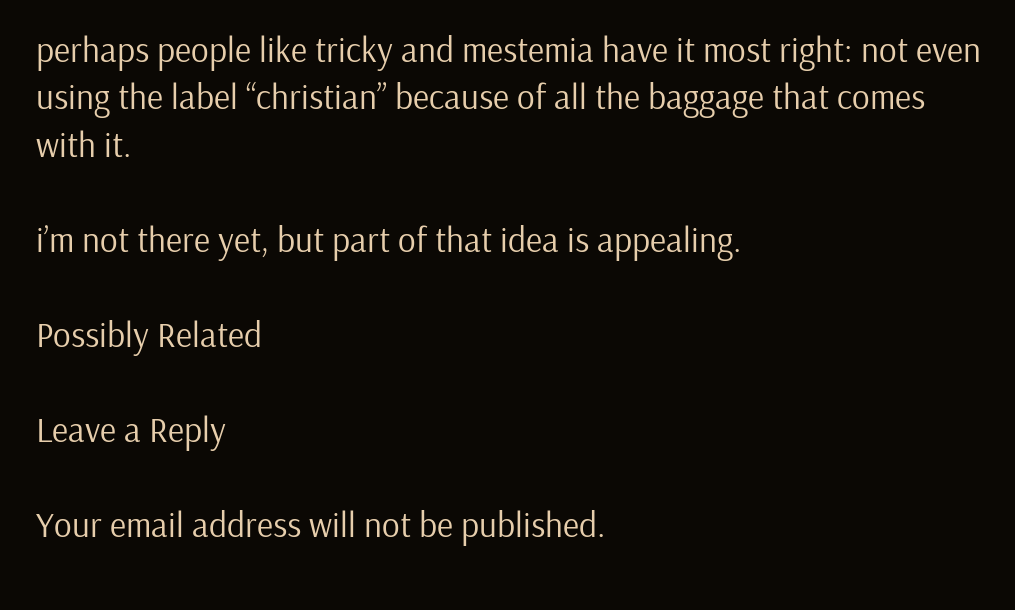perhaps people like tricky and mestemia have it most right: not even using the label “christian” because of all the baggage that comes with it.

i’m not there yet, but part of that idea is appealing.

Possibly Related

Leave a Reply

Your email address will not be published.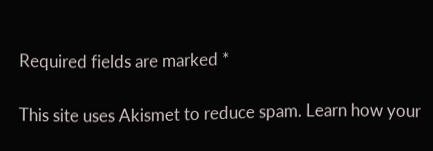Required fields are marked *

This site uses Akismet to reduce spam. Learn how your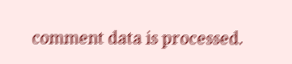comment data is processed.